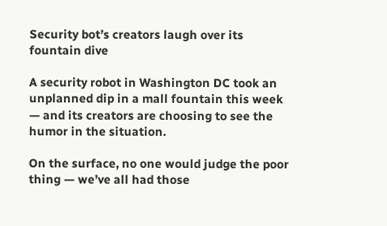Security bot’s creators laugh over its fountain dive

A security robot in Washington DC took an unplanned dip in a mall fountain this week — and its creators are choosing to see the humor in the situation.

On the surface, no one would judge the poor thing — we’ve all had those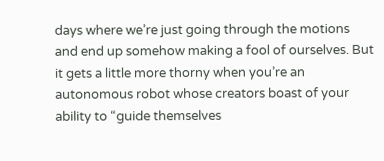days where we’re just going through the motions and end up somehow making a fool of ourselves. But it gets a little more thorny when you’re an autonomous robot whose creators boast of your ability to “guide themselves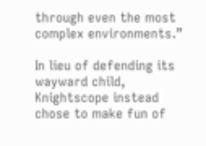through even the most complex environments.”

In lieu of defending its wayward child, Knightscope instead chose to make fun of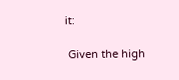it:

 Given the high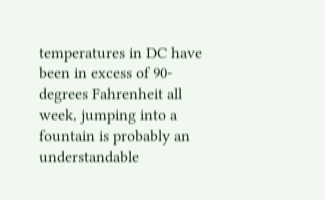temperatures in DC have been in excess of 90-degrees Fahrenheit all week, jumping into a fountain is probably an understandable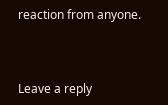reaction from anyone.



Leave a reply